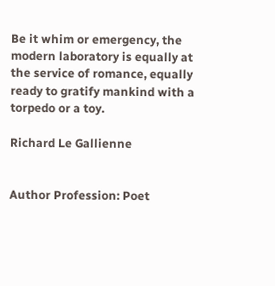Be it whim or emergency, the modern laboratory is equally at the service of romance, equally ready to gratify mankind with a torpedo or a toy.

Richard Le Gallienne


Author Profession: Poet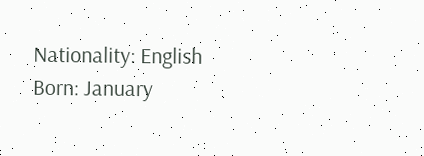Nationality: English
Born: January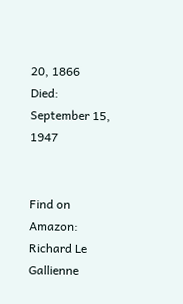20, 1866
Died: September 15, 1947


Find on Amazon: Richard Le Gallienne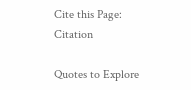Cite this Page: Citation

Quotes to Explore